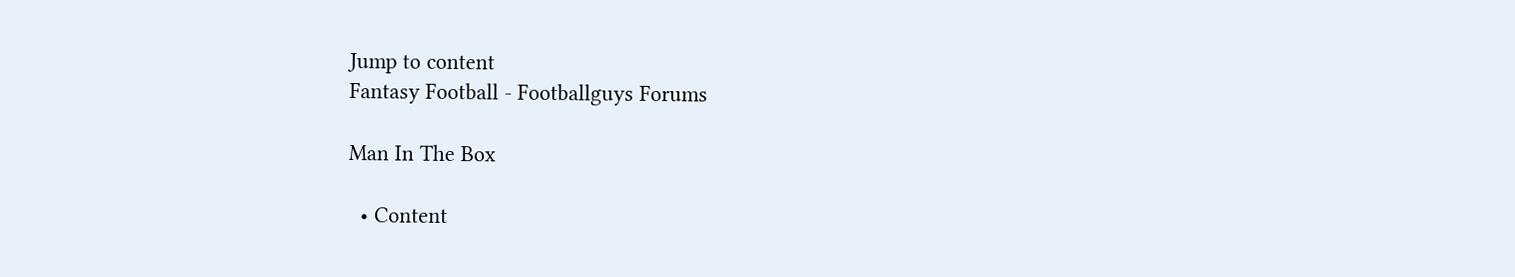Jump to content
Fantasy Football - Footballguys Forums

Man In The Box

  • Content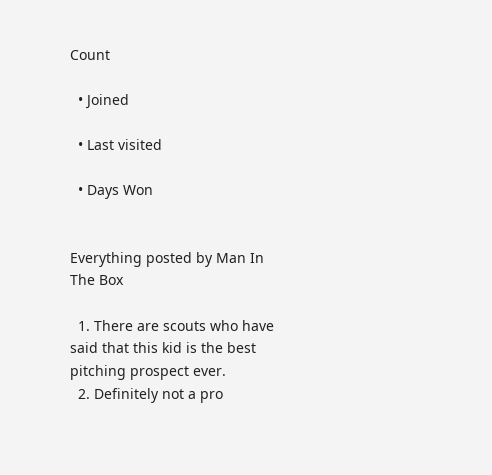Count

  • Joined

  • Last visited

  • Days Won


Everything posted by Man In The Box

  1. There are scouts who have said that this kid is the best pitching prospect ever.
  2. Definitely not a pro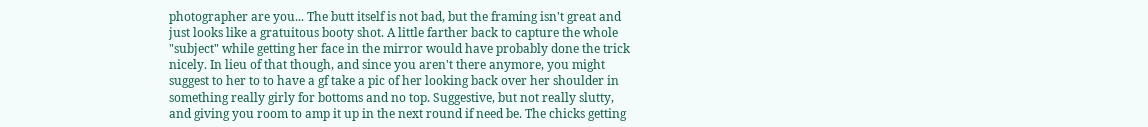photographer are you... The butt itself is not bad, but the framing isn't great and just looks like a gratuitous booty shot. A little farther back to capture the whole "subject" while getting her face in the mirror would have probably done the trick nicely. In lieu of that though, and since you aren't there anymore, you might suggest to her to to have a gf take a pic of her looking back over her shoulder in something really girly for bottoms and no top. Suggestive, but not really slutty, and giving you room to amp it up in the next round if need be. The chicks getting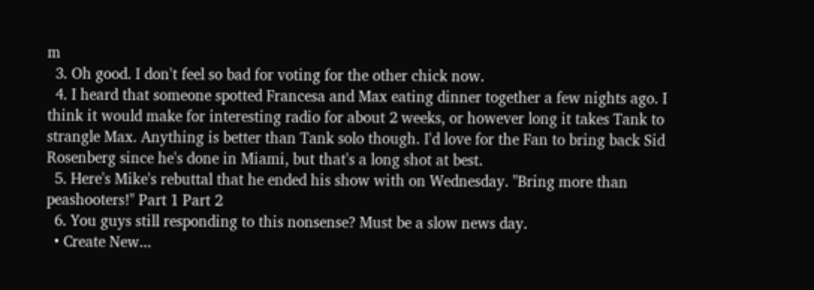m
  3. Oh good. I don't feel so bad for voting for the other chick now.
  4. I heard that someone spotted Francesa and Max eating dinner together a few nights ago. I think it would make for interesting radio for about 2 weeks, or however long it takes Tank to strangle Max. Anything is better than Tank solo though. I'd love for the Fan to bring back Sid Rosenberg since he's done in Miami, but that's a long shot at best.
  5. Here's Mike's rebuttal that he ended his show with on Wednesday. "Bring more than peashooters!" Part 1 Part 2
  6. You guys still responding to this nonsense? Must be a slow news day.
  • Create New...